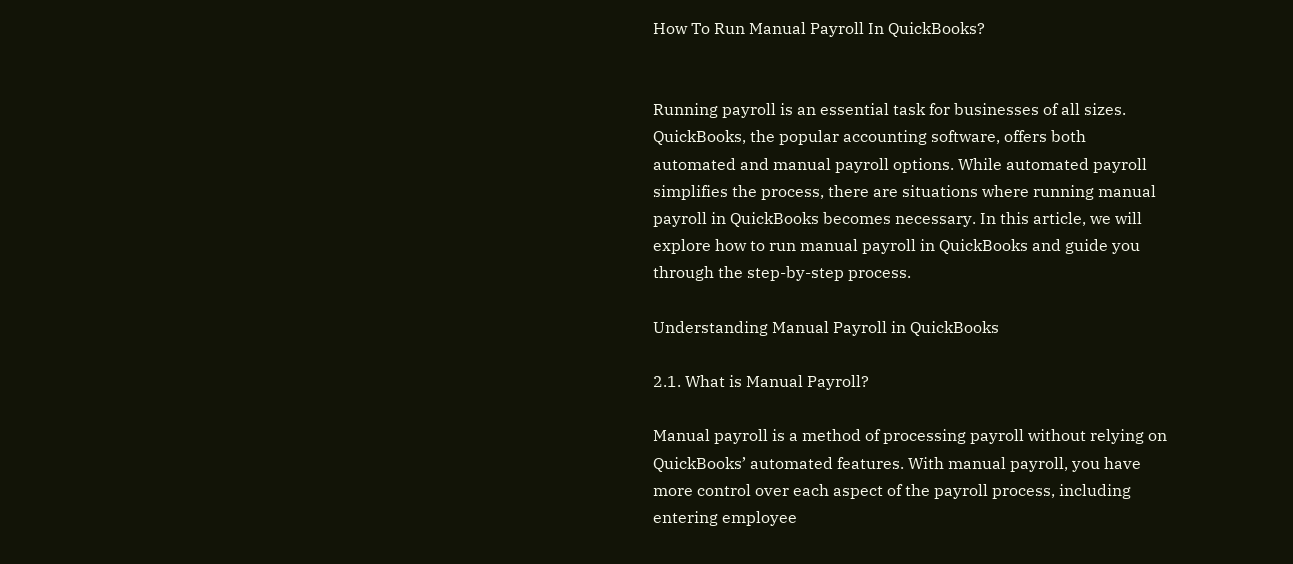How To Run Manual Payroll In QuickBooks?


Running payroll is an essential task for businesses of all sizes. QuickBooks, the popular accounting software, offers both automated and manual payroll options. While automated payroll simplifies the process, there are situations where running manual payroll in QuickBooks becomes necessary. In this article, we will explore how to run manual payroll in QuickBooks and guide you through the step-by-step process.

Understanding Manual Payroll in QuickBooks

2.1. What is Manual Payroll?

Manual payroll is a method of processing payroll without relying on QuickBooks’ automated features. With manual payroll, you have more control over each aspect of the payroll process, including entering employee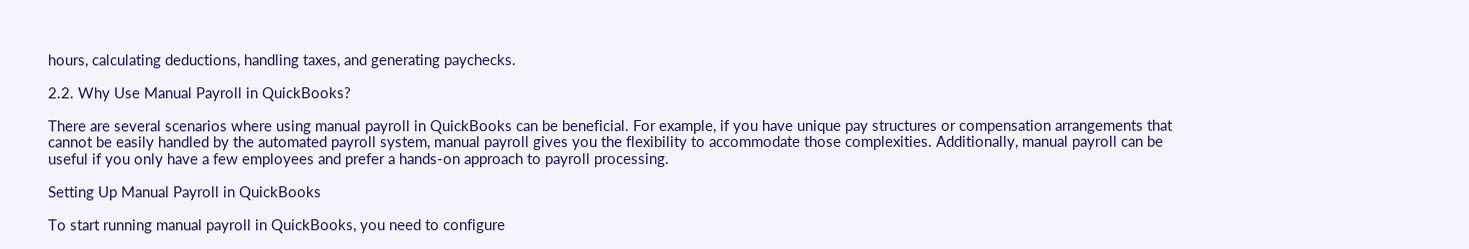hours, calculating deductions, handling taxes, and generating paychecks.

2.2. Why Use Manual Payroll in QuickBooks?

There are several scenarios where using manual payroll in QuickBooks can be beneficial. For example, if you have unique pay structures or compensation arrangements that cannot be easily handled by the automated payroll system, manual payroll gives you the flexibility to accommodate those complexities. Additionally, manual payroll can be useful if you only have a few employees and prefer a hands-on approach to payroll processing.

Setting Up Manual Payroll in QuickBooks

To start running manual payroll in QuickBooks, you need to configure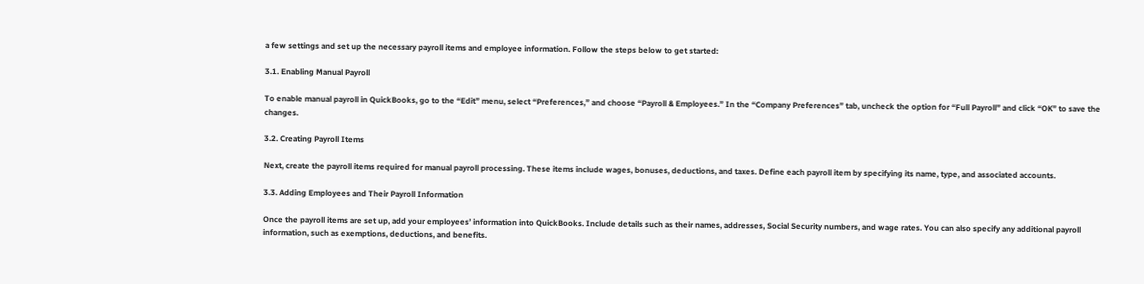a few settings and set up the necessary payroll items and employee information. Follow the steps below to get started:

3.1. Enabling Manual Payroll

To enable manual payroll in QuickBooks, go to the “Edit” menu, select “Preferences,” and choose “Payroll & Employees.” In the “Company Preferences” tab, uncheck the option for “Full Payroll” and click “OK” to save the changes.

3.2. Creating Payroll Items

Next, create the payroll items required for manual payroll processing. These items include wages, bonuses, deductions, and taxes. Define each payroll item by specifying its name, type, and associated accounts.

3.3. Adding Employees and Their Payroll Information

Once the payroll items are set up, add your employees’ information into QuickBooks. Include details such as their names, addresses, Social Security numbers, and wage rates. You can also specify any additional payroll information, such as exemptions, deductions, and benefits.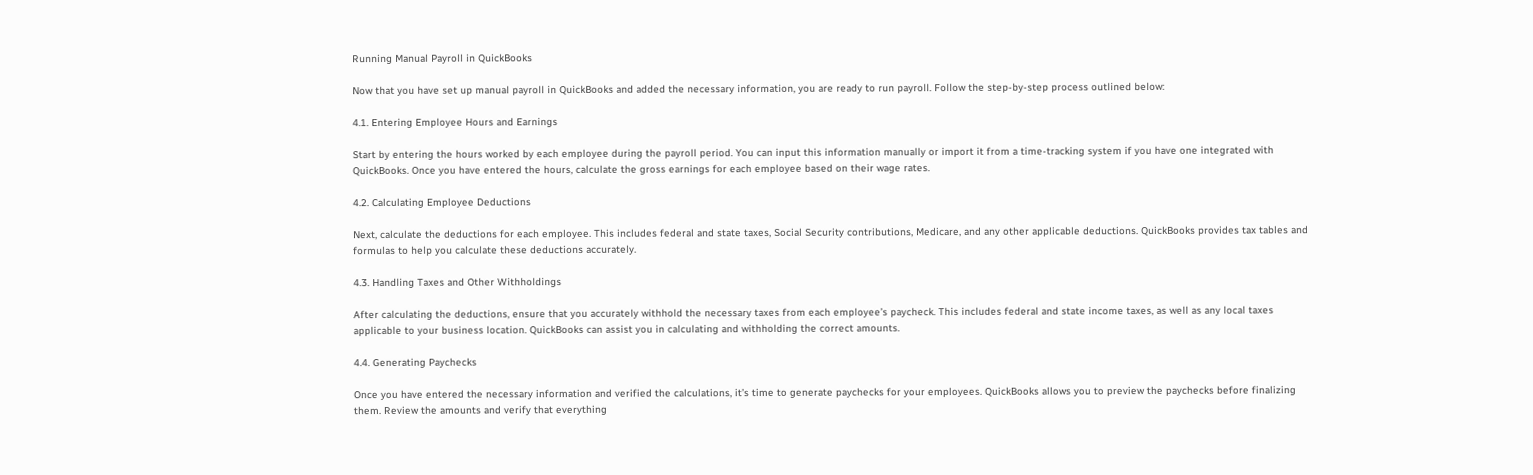Running Manual Payroll in QuickBooks

Now that you have set up manual payroll in QuickBooks and added the necessary information, you are ready to run payroll. Follow the step-by-step process outlined below:

4.1. Entering Employee Hours and Earnings

Start by entering the hours worked by each employee during the payroll period. You can input this information manually or import it from a time-tracking system if you have one integrated with QuickBooks. Once you have entered the hours, calculate the gross earnings for each employee based on their wage rates.

4.2. Calculating Employee Deductions

Next, calculate the deductions for each employee. This includes federal and state taxes, Social Security contributions, Medicare, and any other applicable deductions. QuickBooks provides tax tables and formulas to help you calculate these deductions accurately.

4.3. Handling Taxes and Other Withholdings

After calculating the deductions, ensure that you accurately withhold the necessary taxes from each employee’s paycheck. This includes federal and state income taxes, as well as any local taxes applicable to your business location. QuickBooks can assist you in calculating and withholding the correct amounts.

4.4. Generating Paychecks

Once you have entered the necessary information and verified the calculations, it’s time to generate paychecks for your employees. QuickBooks allows you to preview the paychecks before finalizing them. Review the amounts and verify that everything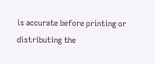is accurate before printing or distributing the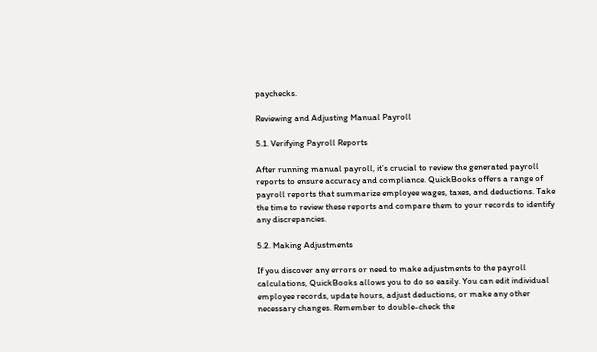paychecks.

Reviewing and Adjusting Manual Payroll

5.1. Verifying Payroll Reports

After running manual payroll, it’s crucial to review the generated payroll reports to ensure accuracy and compliance. QuickBooks offers a range of payroll reports that summarize employee wages, taxes, and deductions. Take the time to review these reports and compare them to your records to identify any discrepancies.

5.2. Making Adjustments

If you discover any errors or need to make adjustments to the payroll calculations, QuickBooks allows you to do so easily. You can edit individual employee records, update hours, adjust deductions, or make any other necessary changes. Remember to double-check the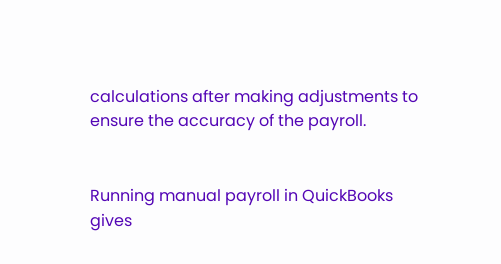calculations after making adjustments to ensure the accuracy of the payroll.


Running manual payroll in QuickBooks gives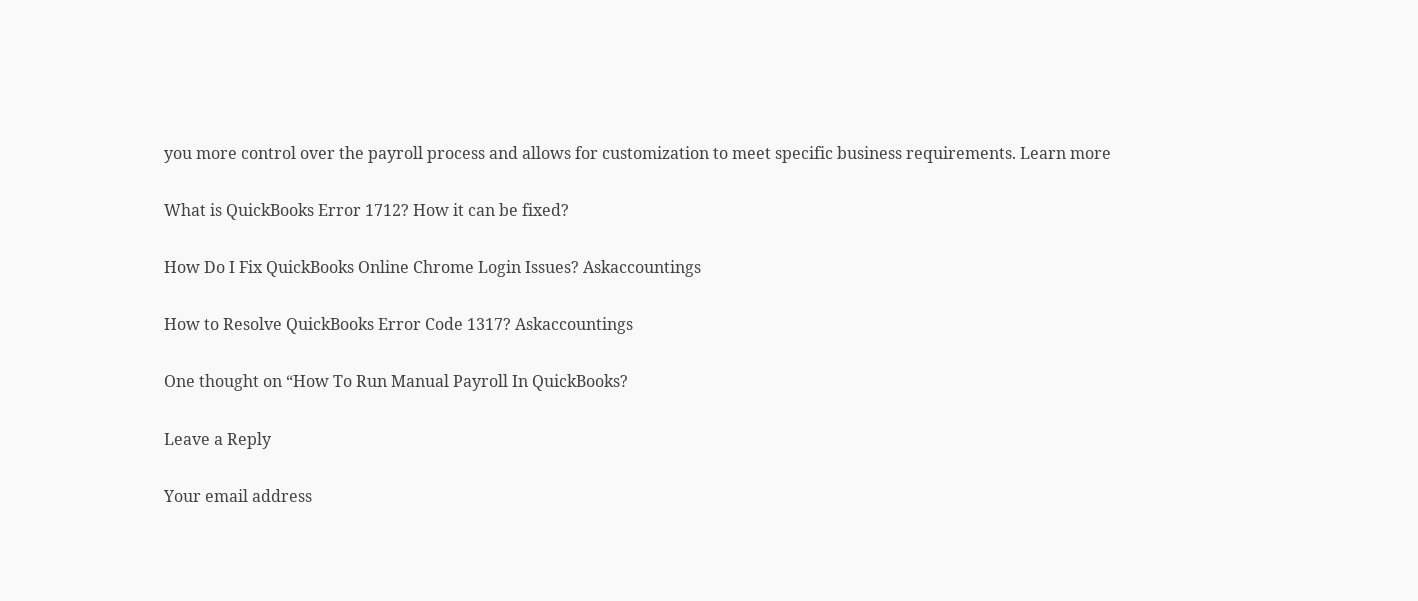you more control over the payroll process and allows for customization to meet specific business requirements. Learn more

What is QuickBooks Error 1712? How it can be fixed?

How Do I Fix QuickBooks Online Chrome Login Issues? Askaccountings

How to Resolve QuickBooks Error Code 1317? Askaccountings

One thought on “How To Run Manual Payroll In QuickBooks?

Leave a Reply

Your email address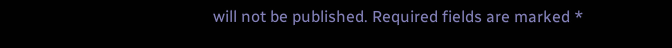will not be published. Required fields are marked *